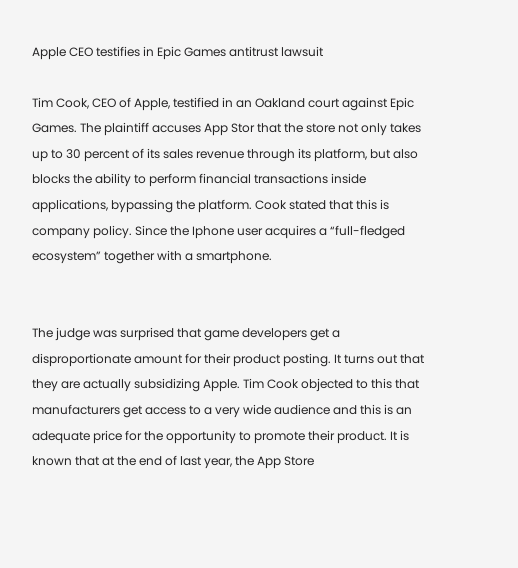Apple CEO testifies in Epic Games antitrust lawsuit

Tim Cook, CEO of Apple, testified in an Oakland court against Epic Games. The plaintiff accuses App Stor that the store not only takes up to 30 percent of its sales revenue through its platform, but also blocks the ability to perform financial transactions inside applications, bypassing the platform. Cook stated that this is company policy. Since the Iphone user acquires a “full-fledged ecosystem” together with a smartphone.


The judge was surprised that game developers get a disproportionate amount for their product posting. It turns out that they are actually subsidizing Apple. Tim Cook objected to this that manufacturers get access to a very wide audience and this is an adequate price for the opportunity to promote their product. It is known that at the end of last year, the App Store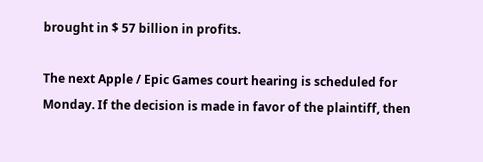brought in $ 57 billion in profits.

The next Apple / Epic Games court hearing is scheduled for Monday. If the decision is made in favor of the plaintiff, then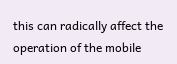this can radically affect the operation of the mobile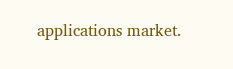applications market.